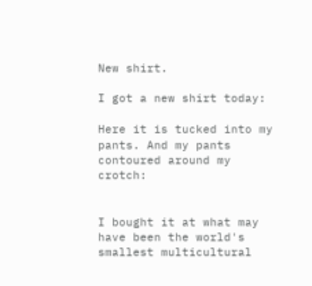New shirt.

I got a new shirt today:

Here it is tucked into my pants. And my pants contoured around my crotch:


I bought it at what may have been the world's smallest multicultural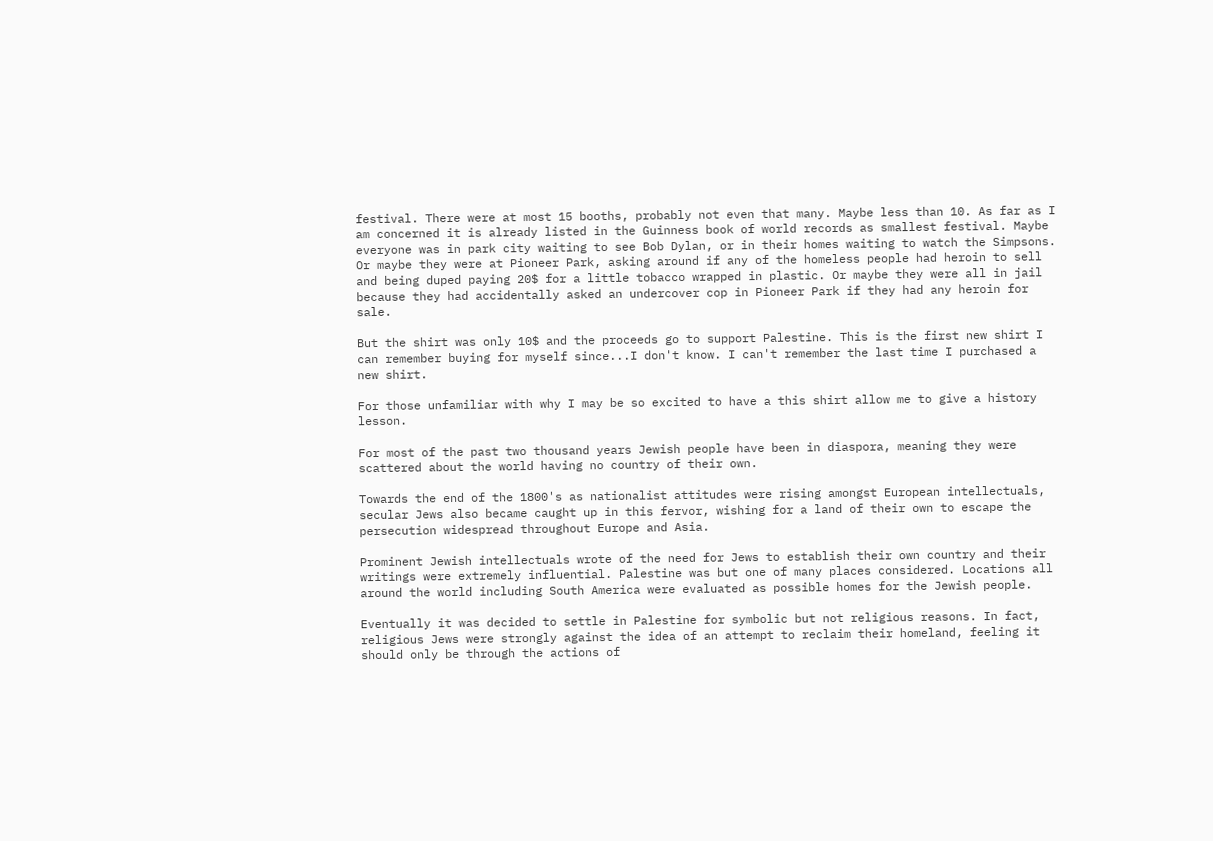festival. There were at most 15 booths, probably not even that many. Maybe less than 10. As far as I am concerned it is already listed in the Guinness book of world records as smallest festival. Maybe everyone was in park city waiting to see Bob Dylan, or in their homes waiting to watch the Simpsons. Or maybe they were at Pioneer Park, asking around if any of the homeless people had heroin to sell and being duped paying 20$ for a little tobacco wrapped in plastic. Or maybe they were all in jail because they had accidentally asked an undercover cop in Pioneer Park if they had any heroin for sale.

But the shirt was only 10$ and the proceeds go to support Palestine. This is the first new shirt I can remember buying for myself since...I don't know. I can't remember the last time I purchased a new shirt.

For those unfamiliar with why I may be so excited to have a this shirt allow me to give a history lesson.

For most of the past two thousand years Jewish people have been in diaspora, meaning they were scattered about the world having no country of their own.

Towards the end of the 1800's as nationalist attitudes were rising amongst European intellectuals, secular Jews also became caught up in this fervor, wishing for a land of their own to escape the persecution widespread throughout Europe and Asia.

Prominent Jewish intellectuals wrote of the need for Jews to establish their own country and their writings were extremely influential. Palestine was but one of many places considered. Locations all around the world including South America were evaluated as possible homes for the Jewish people.

Eventually it was decided to settle in Palestine for symbolic but not religious reasons. In fact, religious Jews were strongly against the idea of an attempt to reclaim their homeland, feeling it should only be through the actions of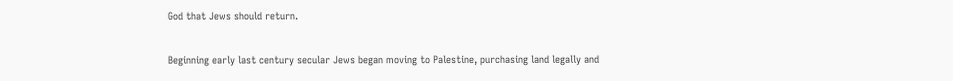God that Jews should return.

Beginning early last century secular Jews began moving to Palestine, purchasing land legally and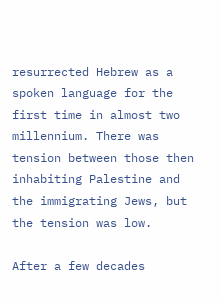resurrected Hebrew as a spoken language for the first time in almost two millennium. There was tension between those then inhabiting Palestine and the immigrating Jews, but the tension was low.

After a few decades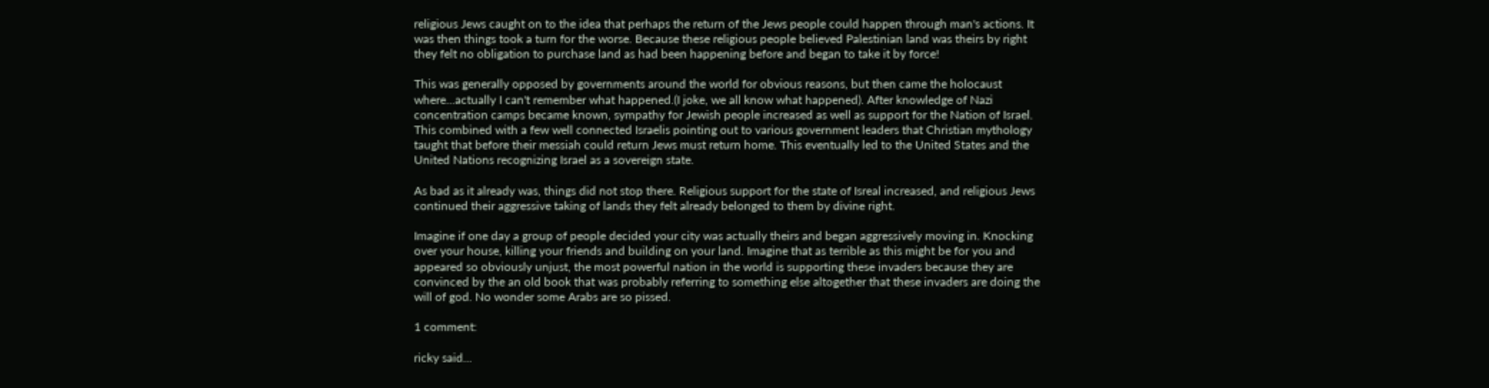religious Jews caught on to the idea that perhaps the return of the Jews people could happen through man's actions. It was then things took a turn for the worse. Because these religious people believed Palestinian land was theirs by right they felt no obligation to purchase land as had been happening before and began to take it by force!

This was generally opposed by governments around the world for obvious reasons, but then came the holocaust where...actually I can't remember what happened.(I joke, we all know what happened). After knowledge of Nazi concentration camps became known, sympathy for Jewish people increased as well as support for the Nation of Israel. This combined with a few well connected Israelis pointing out to various government leaders that Christian mythology taught that before their messiah could return Jews must return home. This eventually led to the United States and the United Nations recognizing Israel as a sovereign state.

As bad as it already was, things did not stop there. Religious support for the state of Isreal increased, and religious Jews continued their aggressive taking of lands they felt already belonged to them by divine right.

Imagine if one day a group of people decided your city was actually theirs and began aggressively moving in. Knocking over your house, killing your friends and building on your land. Imagine that as terrible as this might be for you and appeared so obviously unjust, the most powerful nation in the world is supporting these invaders because they are convinced by the an old book that was probably referring to something else altogether that these invaders are doing the will of god. No wonder some Arabs are so pissed.

1 comment:

ricky said...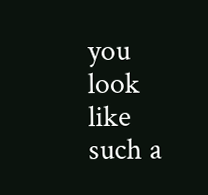you look like such a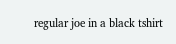regular joe in a black tshirt